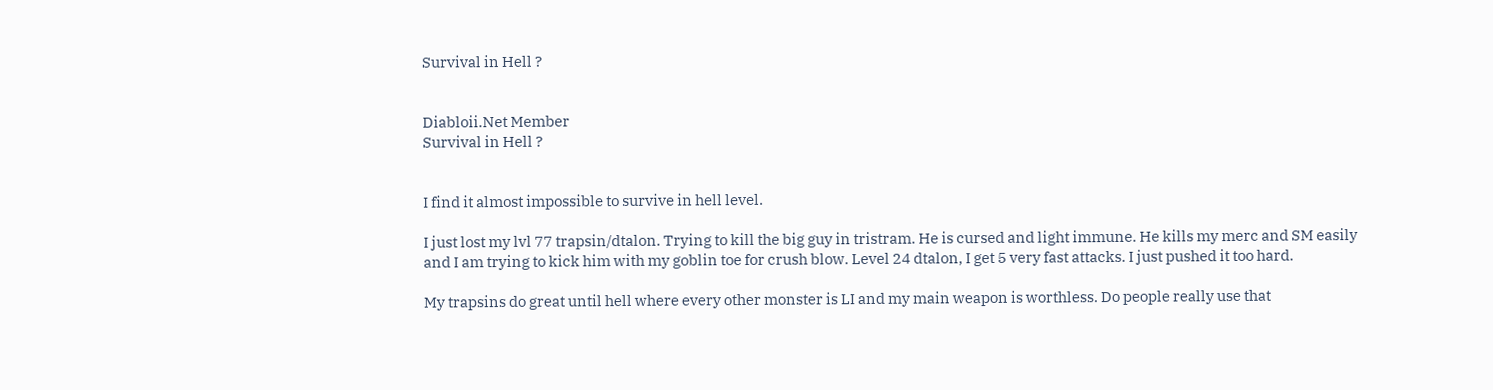Survival in Hell ?


Diabloii.Net Member
Survival in Hell ?


I find it almost impossible to survive in hell level.

I just lost my lvl 77 trapsin/dtalon. Trying to kill the big guy in tristram. He is cursed and light immune. He kills my merc and SM easily and I am trying to kick him with my goblin toe for crush blow. Level 24 dtalon, I get 5 very fast attacks. I just pushed it too hard.

My trapsins do great until hell where every other monster is LI and my main weapon is worthless. Do people really use that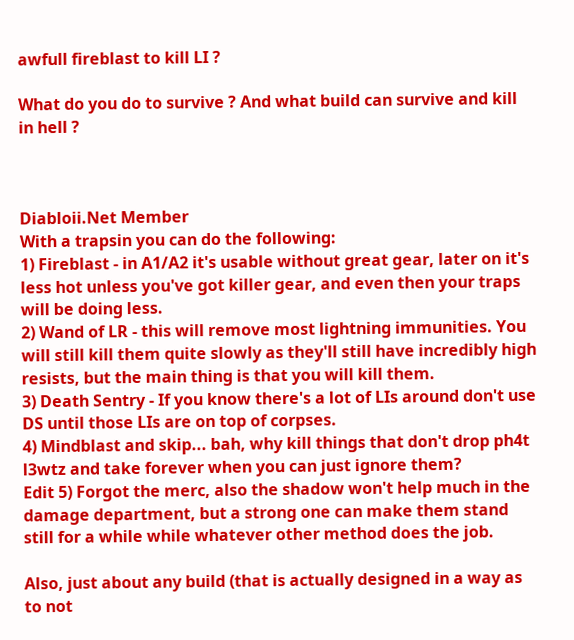awfull fireblast to kill LI ?

What do you do to survive ? And what build can survive and kill in hell ?



Diabloii.Net Member
With a trapsin you can do the following:
1) Fireblast - in A1/A2 it's usable without great gear, later on it's less hot unless you've got killer gear, and even then your traps will be doing less.
2) Wand of LR - this will remove most lightning immunities. You will still kill them quite slowly as they'll still have incredibly high resists, but the main thing is that you will kill them.
3) Death Sentry - If you know there's a lot of LIs around don't use DS until those LIs are on top of corpses.
4) Mindblast and skip... bah, why kill things that don't drop ph4t l3wtz and take forever when you can just ignore them?
Edit 5) Forgot the merc, also the shadow won't help much in the damage department, but a strong one can make them stand still for a while while whatever other method does the job.

Also, just about any build (that is actually designed in a way as to not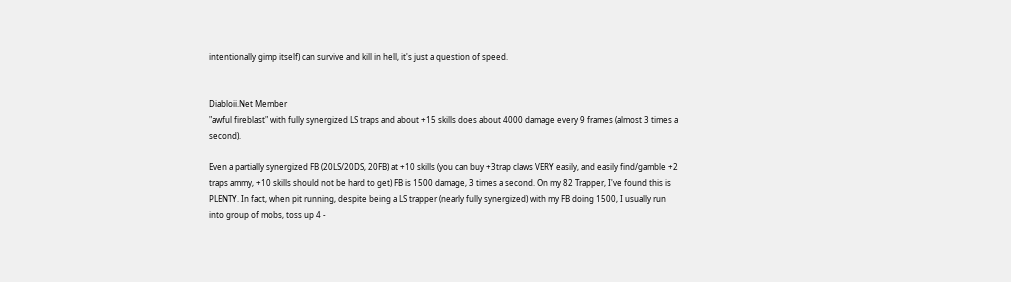intentionally gimp itself) can survive and kill in hell, it's just a question of speed.


Diabloii.Net Member
"awful fireblast" with fully synergized LS traps and about +15 skills does about 4000 damage every 9 frames (almost 3 times a second).

Even a partially synergized FB (20LS/20DS, 20FB) at +10 skills (you can buy +3trap claws VERY easily, and easily find/gamble +2 traps ammy, +10 skills should not be hard to get) FB is 1500 damage, 3 times a second. On my 82 Trapper, I've found this is PLENTY. In fact, when pit running, despite being a LS trapper (nearly fully synergized) with my FB doing 1500, I usually run into group of mobs, toss up 4 -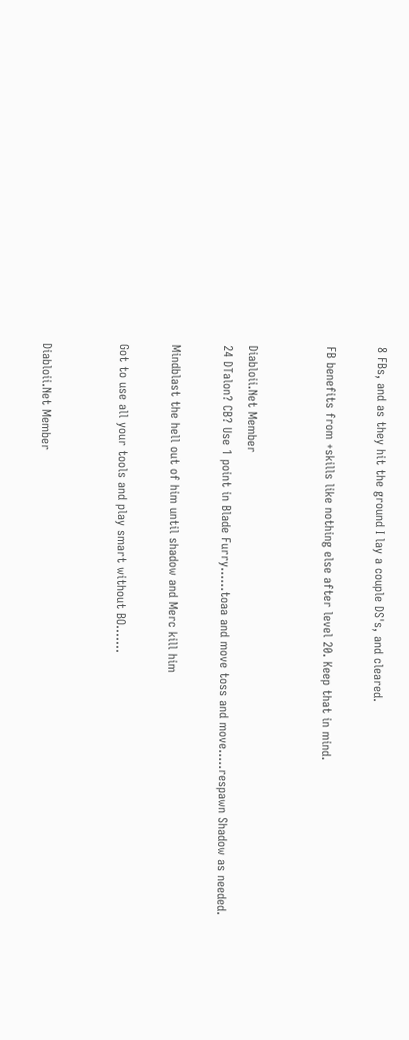8 FBs, and as they hit the ground I lay a couple DS's, and cleared.

FB benefits from +skills like nothing else after level 20. Keep that in mind.


Diabloii.Net Member
24 DTalon? CB? Use 1 point in Blade Furry......toaa and move toss and move.....respawn Shadow as needed.

Mindblast the hell out of him until shadow and Merc kill him

Got to use all your tools and play smart without BO.......


Diabloii.Net Member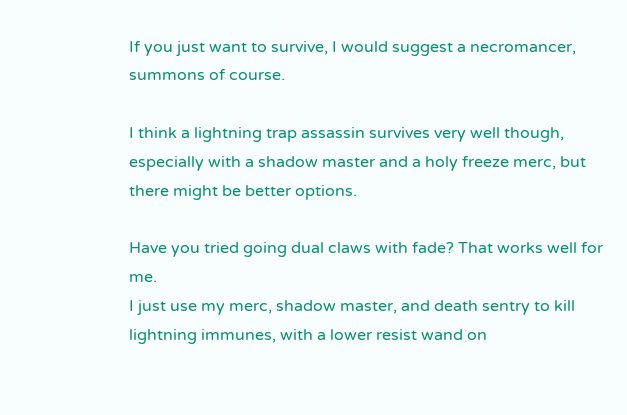If you just want to survive, I would suggest a necromancer, summons of course.

I think a lightning trap assassin survives very well though, especially with a shadow master and a holy freeze merc, but there might be better options.

Have you tried going dual claws with fade? That works well for me.
I just use my merc, shadow master, and death sentry to kill lightning immunes, with a lower resist wand on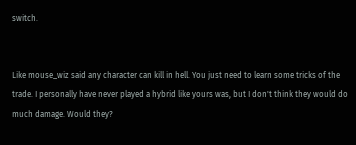switch.


Like mouse_wiz said any character can kill in hell. You just need to learn some tricks of the trade. I personally have never played a hybrid like yours was, but I don't think they would do much damage. Would they?